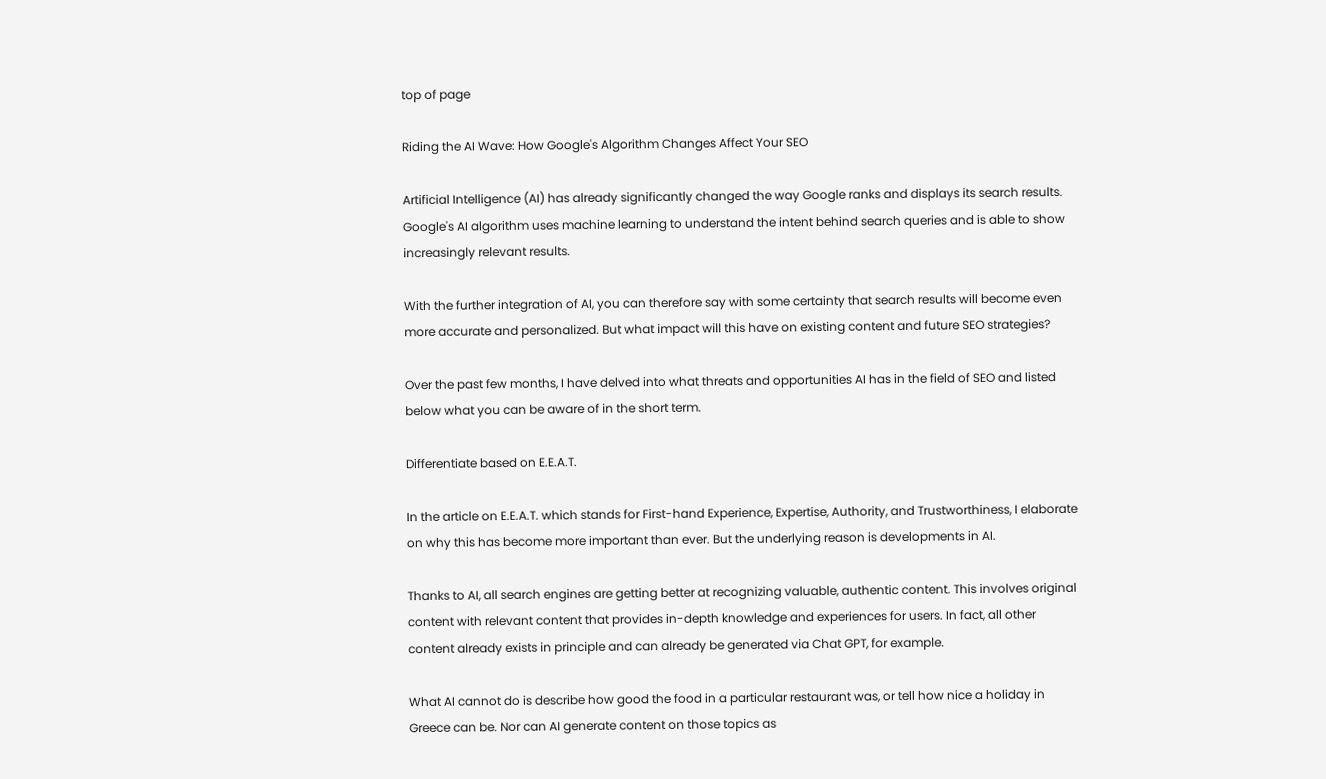top of page

Riding the AI Wave: How Google's Algorithm Changes Affect Your SEO

Artificial Intelligence (AI) has already significantly changed the way Google ranks and displays its search results. Google's AI algorithm uses machine learning to understand the intent behind search queries and is able to show increasingly relevant results.

With the further integration of AI, you can therefore say with some certainty that search results will become even more accurate and personalized. But what impact will this have on existing content and future SEO strategies?

Over the past few months, I have delved into what threats and opportunities AI has in the field of SEO and listed below what you can be aware of in the short term.

Differentiate based on E.E.A.T.

In the article on E.E.A.T. which stands for First-hand Experience, Expertise, Authority, and Trustworthiness, I elaborate on why this has become more important than ever. But the underlying reason is developments in AI.

Thanks to AI, all search engines are getting better at recognizing valuable, authentic content. This involves original content with relevant content that provides in-depth knowledge and experiences for users. In fact, all other content already exists in principle and can already be generated via Chat GPT, for example.

What AI cannot do is describe how good the food in a particular restaurant was, or tell how nice a holiday in Greece can be. Nor can AI generate content on those topics as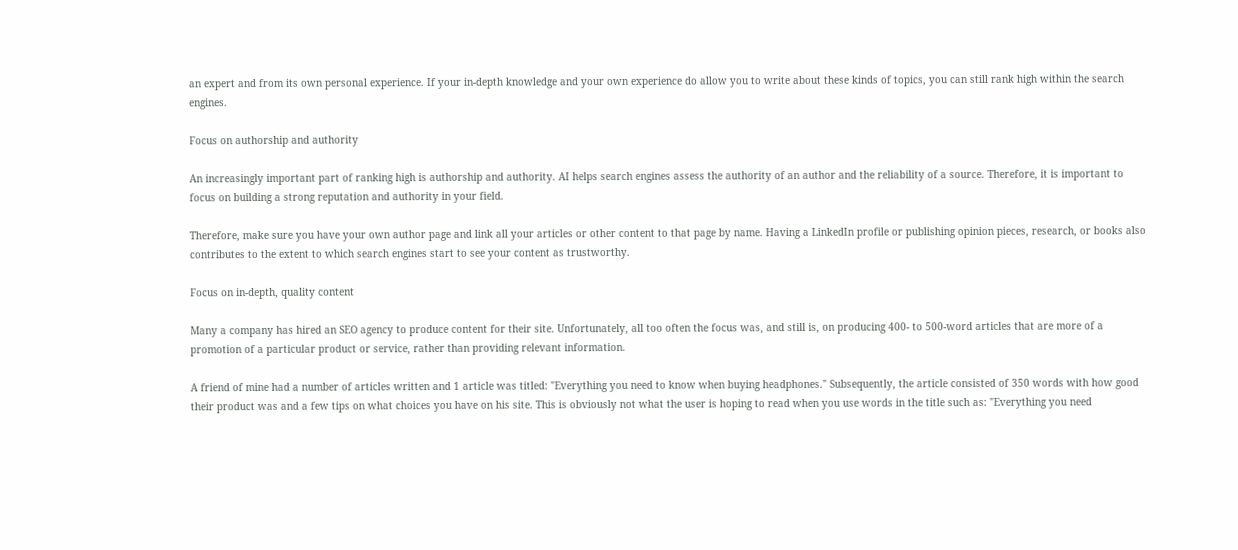an expert and from its own personal experience. If your in-depth knowledge and your own experience do allow you to write about these kinds of topics, you can still rank high within the search engines.

Focus on authorship and authority

An increasingly important part of ranking high is authorship and authority. AI helps search engines assess the authority of an author and the reliability of a source. Therefore, it is important to focus on building a strong reputation and authority in your field.

Therefore, make sure you have your own author page and link all your articles or other content to that page by name. Having a LinkedIn profile or publishing opinion pieces, research, or books also contributes to the extent to which search engines start to see your content as trustworthy.

Focus on in-depth, quality content

Many a company has hired an SEO agency to produce content for their site. Unfortunately, all too often the focus was, and still is, on producing 400- to 500-word articles that are more of a promotion of a particular product or service, rather than providing relevant information.

A friend of mine had a number of articles written and 1 article was titled: "Everything you need to know when buying headphones." Subsequently, the article consisted of 350 words with how good their product was and a few tips on what choices you have on his site. This is obviously not what the user is hoping to read when you use words in the title such as: "Everything you need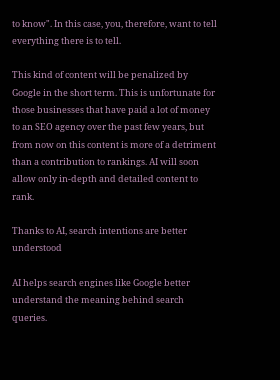to know". In this case, you, therefore, want to tell everything there is to tell.

This kind of content will be penalized by Google in the short term. This is unfortunate for those businesses that have paid a lot of money to an SEO agency over the past few years, but from now on this content is more of a detriment than a contribution to rankings. AI will soon allow only in-depth and detailed content to rank.

Thanks to AI, search intentions are better understood

AI helps search engines like Google better understand the meaning behind search queries.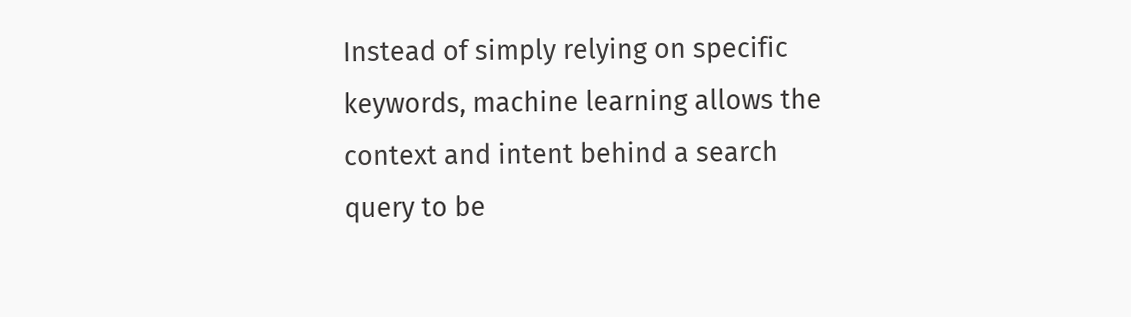Instead of simply relying on specific keywords, machine learning allows the context and intent behind a search query to be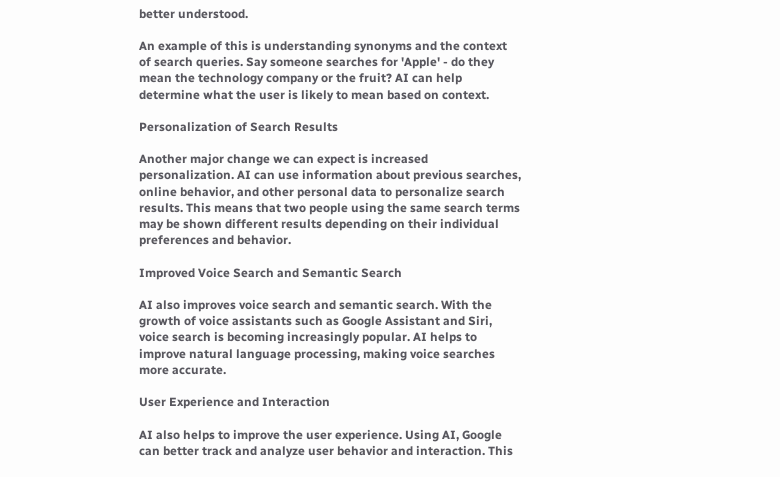better understood.

An example of this is understanding synonyms and the context of search queries. Say someone searches for 'Apple' - do they mean the technology company or the fruit? AI can help determine what the user is likely to mean based on context.

Personalization of Search Results

Another major change we can expect is increased personalization. AI can use information about previous searches, online behavior, and other personal data to personalize search results. This means that two people using the same search terms may be shown different results depending on their individual preferences and behavior.

Improved Voice Search and Semantic Search

AI also improves voice search and semantic search. With the growth of voice assistants such as Google Assistant and Siri, voice search is becoming increasingly popular. AI helps to improve natural language processing, making voice searches more accurate.

User Experience and Interaction

AI also helps to improve the user experience. Using AI, Google can better track and analyze user behavior and interaction. This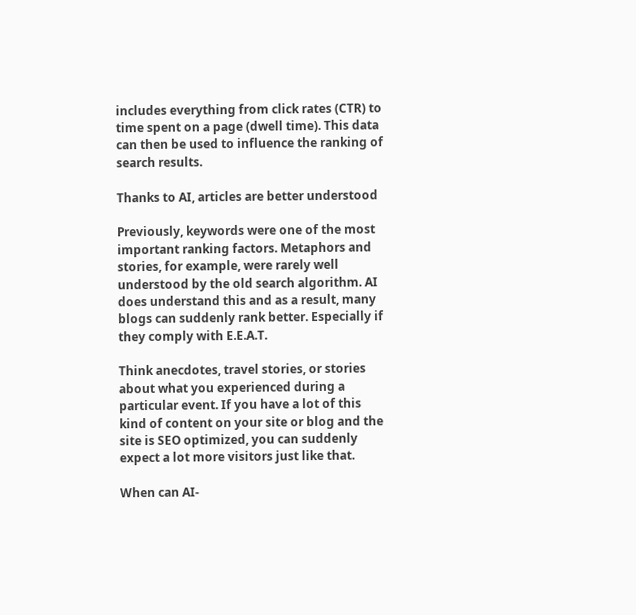includes everything from click rates (CTR) to time spent on a page (dwell time). This data can then be used to influence the ranking of search results.

Thanks to AI, articles are better understood

Previously, keywords were one of the most important ranking factors. Metaphors and stories, for example, were rarely well understood by the old search algorithm. AI does understand this and as a result, many blogs can suddenly rank better. Especially if they comply with E.E.A.T.

Think anecdotes, travel stories, or stories about what you experienced during a particular event. If you have a lot of this kind of content on your site or blog and the site is SEO optimized, you can suddenly expect a lot more visitors just like that.

When can AI-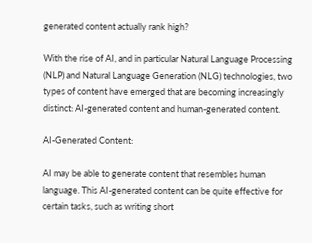generated content actually rank high?

With the rise of AI, and in particular Natural Language Processing (NLP) and Natural Language Generation (NLG) technologies, two types of content have emerged that are becoming increasingly distinct: AI-generated content and human-generated content.

AI-Generated Content:

AI may be able to generate content that resembles human language. This AI-generated content can be quite effective for certain tasks, such as writing short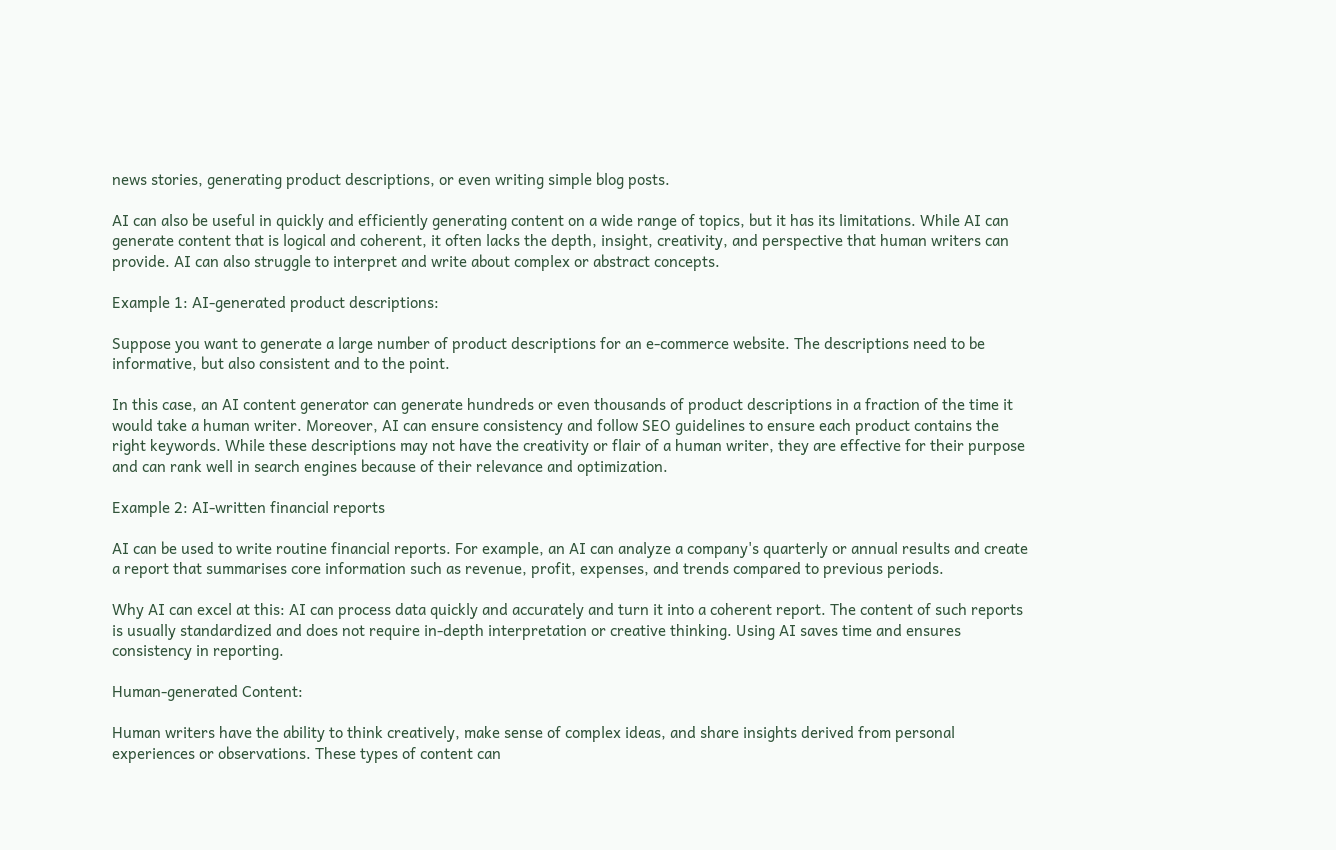news stories, generating product descriptions, or even writing simple blog posts.

AI can also be useful in quickly and efficiently generating content on a wide range of topics, but it has its limitations. While AI can generate content that is logical and coherent, it often lacks the depth, insight, creativity, and perspective that human writers can provide. AI can also struggle to interpret and write about complex or abstract concepts.

Example 1: AI-generated product descriptions:

Suppose you want to generate a large number of product descriptions for an e-commerce website. The descriptions need to be informative, but also consistent and to the point.

In this case, an AI content generator can generate hundreds or even thousands of product descriptions in a fraction of the time it would take a human writer. Moreover, AI can ensure consistency and follow SEO guidelines to ensure each product contains the right keywords. While these descriptions may not have the creativity or flair of a human writer, they are effective for their purpose and can rank well in search engines because of their relevance and optimization.

Example 2: AI-written financial reports

AI can be used to write routine financial reports. For example, an AI can analyze a company's quarterly or annual results and create a report that summarises core information such as revenue, profit, expenses, and trends compared to previous periods.

Why AI can excel at this: AI can process data quickly and accurately and turn it into a coherent report. The content of such reports is usually standardized and does not require in-depth interpretation or creative thinking. Using AI saves time and ensures consistency in reporting.

Human-generated Content:

Human writers have the ability to think creatively, make sense of complex ideas, and share insights derived from personal experiences or observations. These types of content can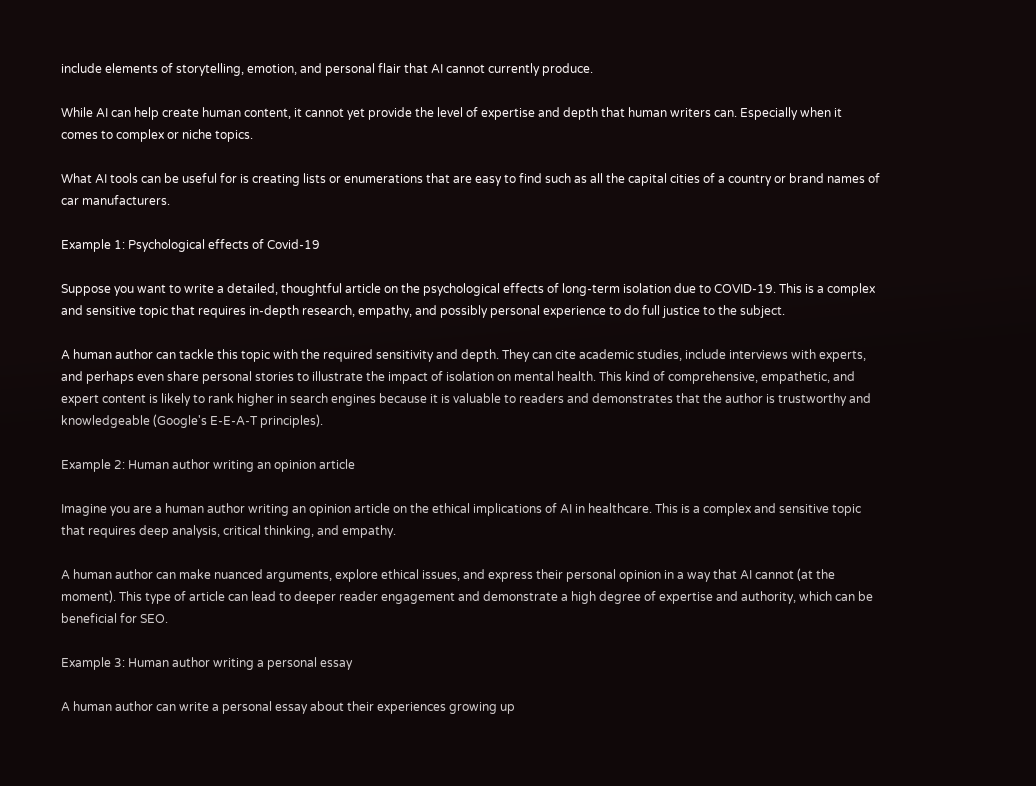include elements of storytelling, emotion, and personal flair that AI cannot currently produce.

While AI can help create human content, it cannot yet provide the level of expertise and depth that human writers can. Especially when it comes to complex or niche topics.

What AI tools can be useful for is creating lists or enumerations that are easy to find such as all the capital cities of a country or brand names of car manufacturers.

Example 1: Psychological effects of Covid-19

Suppose you want to write a detailed, thoughtful article on the psychological effects of long-term isolation due to COVID-19. This is a complex and sensitive topic that requires in-depth research, empathy, and possibly personal experience to do full justice to the subject.

A human author can tackle this topic with the required sensitivity and depth. They can cite academic studies, include interviews with experts, and perhaps even share personal stories to illustrate the impact of isolation on mental health. This kind of comprehensive, empathetic, and expert content is likely to rank higher in search engines because it is valuable to readers and demonstrates that the author is trustworthy and knowledgeable (Google's E-E-A-T principles).

Example 2: Human author writing an opinion article

Imagine you are a human author writing an opinion article on the ethical implications of AI in healthcare. This is a complex and sensitive topic that requires deep analysis, critical thinking, and empathy.

A human author can make nuanced arguments, explore ethical issues, and express their personal opinion in a way that AI cannot (at the moment). This type of article can lead to deeper reader engagement and demonstrate a high degree of expertise and authority, which can be beneficial for SEO.

Example 3: Human author writing a personal essay

A human author can write a personal essay about their experiences growing up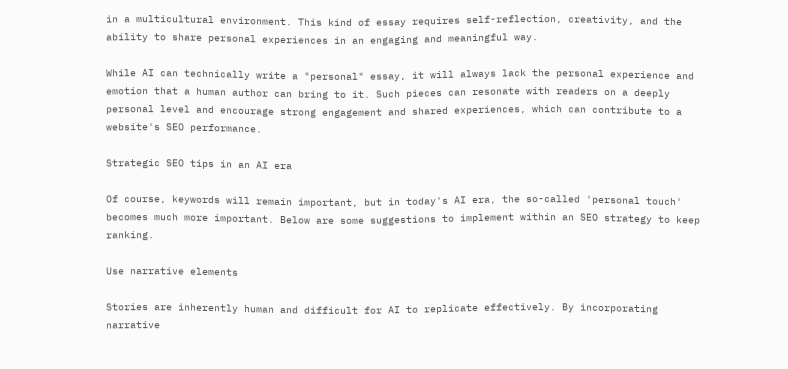in a multicultural environment. This kind of essay requires self-reflection, creativity, and the ability to share personal experiences in an engaging and meaningful way.

While AI can technically write a "personal" essay, it will always lack the personal experience and emotion that a human author can bring to it. Such pieces can resonate with readers on a deeply personal level and encourage strong engagement and shared experiences, which can contribute to a website's SEO performance.

Strategic SEO tips in an AI era

Of course, keywords will remain important, but in today's AI era, the so-called 'personal touch' becomes much more important. Below are some suggestions to implement within an SEO strategy to keep ranking.

Use narrative elements

Stories are inherently human and difficult for AI to replicate effectively. By incorporating narrative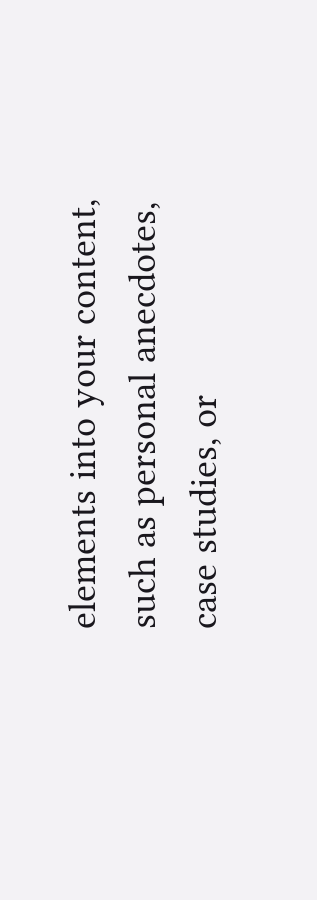elements into your content, such as personal anecdotes, case studies, or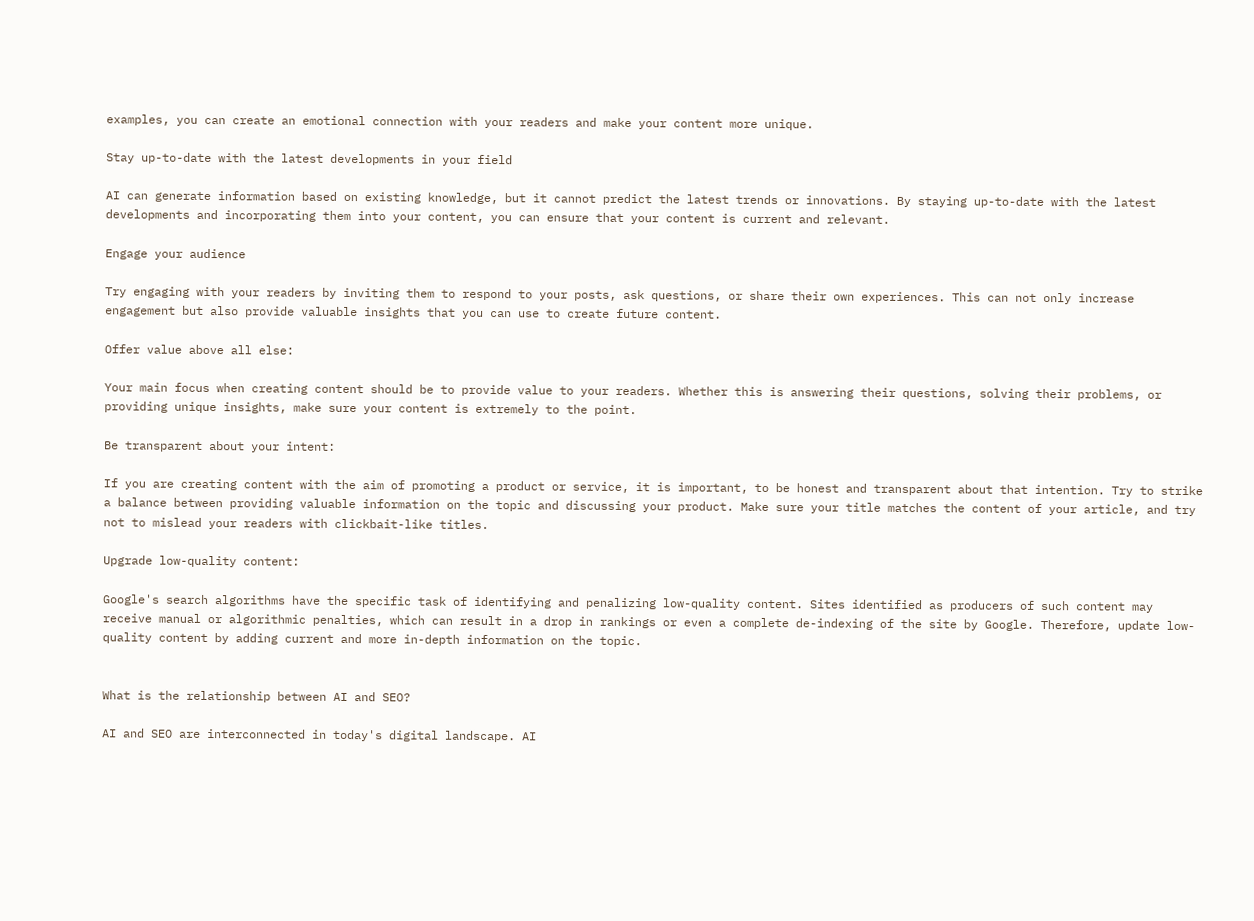examples, you can create an emotional connection with your readers and make your content more unique.

Stay up-to-date with the latest developments in your field

AI can generate information based on existing knowledge, but it cannot predict the latest trends or innovations. By staying up-to-date with the latest developments and incorporating them into your content, you can ensure that your content is current and relevant.

Engage your audience

Try engaging with your readers by inviting them to respond to your posts, ask questions, or share their own experiences. This can not only increase engagement but also provide valuable insights that you can use to create future content.

Offer value above all else:

Your main focus when creating content should be to provide value to your readers. Whether this is answering their questions, solving their problems, or providing unique insights, make sure your content is extremely to the point.

Be transparent about your intent:

If you are creating content with the aim of promoting a product or service, it is important, to be honest and transparent about that intention. Try to strike a balance between providing valuable information on the topic and discussing your product. Make sure your title matches the content of your article, and try not to mislead your readers with clickbait-like titles.

Upgrade low-quality content:

Google's search algorithms have the specific task of identifying and penalizing low-quality content. Sites identified as producers of such content may receive manual or algorithmic penalties, which can result in a drop in rankings or even a complete de-indexing of the site by Google. Therefore, update low-quality content by adding current and more in-depth information on the topic.


What is the relationship between AI and SEO?

AI and SEO are interconnected in today's digital landscape. AI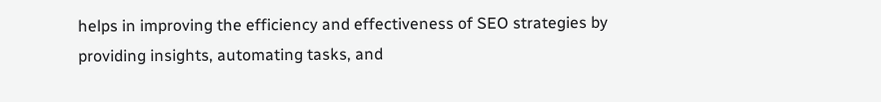helps in improving the efficiency and effectiveness of SEO strategies by providing insights, automating tasks, and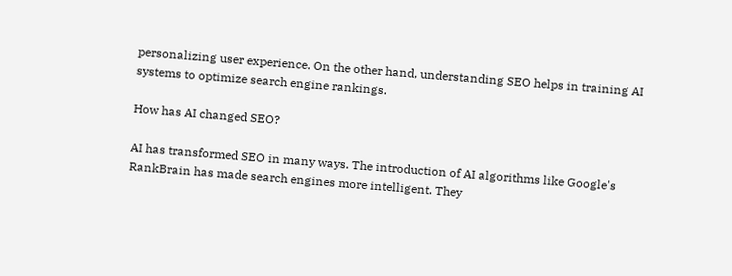personalizing user experience. On the other hand, understanding SEO helps in training AI systems to optimize search engine rankings.

How has AI changed SEO?

AI has transformed SEO in many ways. The introduction of AI algorithms like Google's RankBrain has made search engines more intelligent. They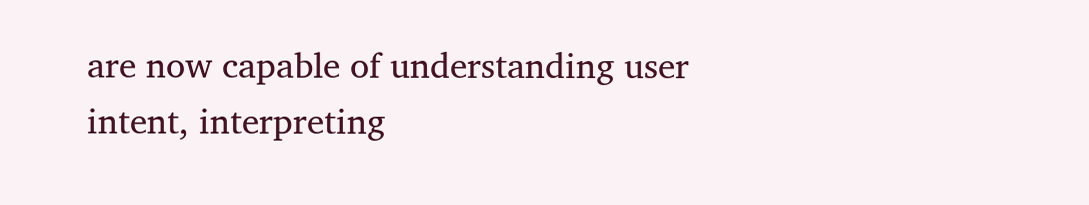are now capable of understanding user intent, interpreting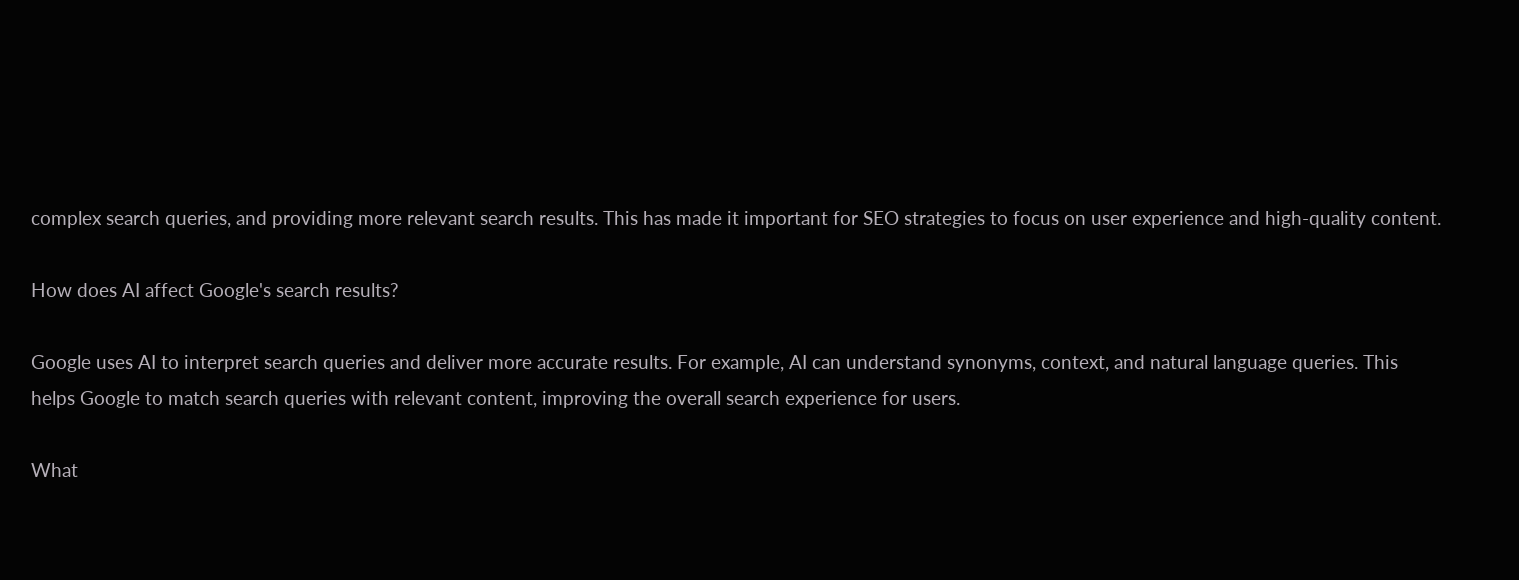complex search queries, and providing more relevant search results. This has made it important for SEO strategies to focus on user experience and high-quality content.

How does AI affect Google's search results?

Google uses AI to interpret search queries and deliver more accurate results. For example, AI can understand synonyms, context, and natural language queries. This helps Google to match search queries with relevant content, improving the overall search experience for users.

What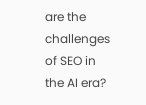are the challenges of SEO in the AI era?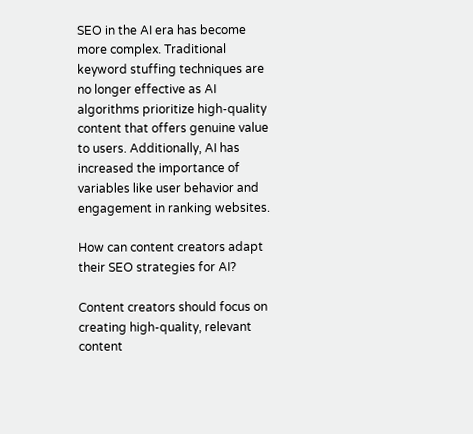SEO in the AI era has become more complex. Traditional keyword stuffing techniques are no longer effective as AI algorithms prioritize high-quality content that offers genuine value to users. Additionally, AI has increased the importance of variables like user behavior and engagement in ranking websites.

How can content creators adapt their SEO strategies for AI?

Content creators should focus on creating high-quality, relevant content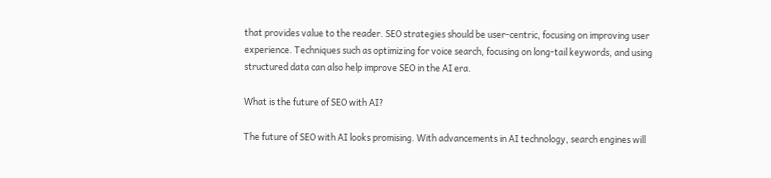that provides value to the reader. SEO strategies should be user-centric, focusing on improving user experience. Techniques such as optimizing for voice search, focusing on long-tail keywords, and using structured data can also help improve SEO in the AI era.

What is the future of SEO with AI?

The future of SEO with AI looks promising. With advancements in AI technology, search engines will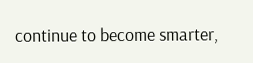continue to become smarter,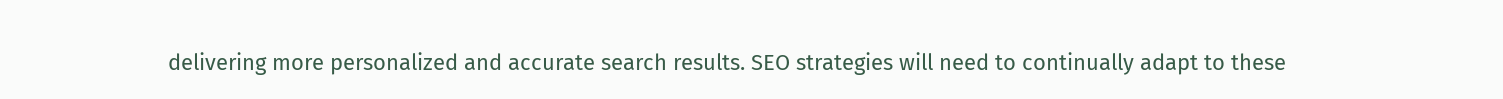delivering more personalized and accurate search results. SEO strategies will need to continually adapt to these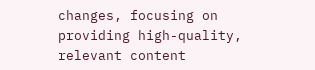changes, focusing on providing high-quality, relevant content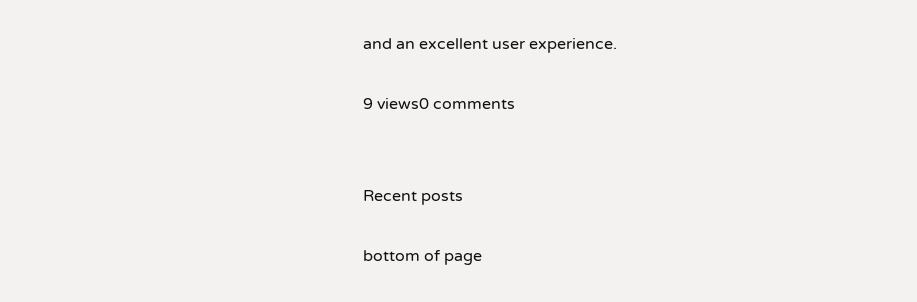and an excellent user experience.

9 views0 comments


Recent posts

bottom of page